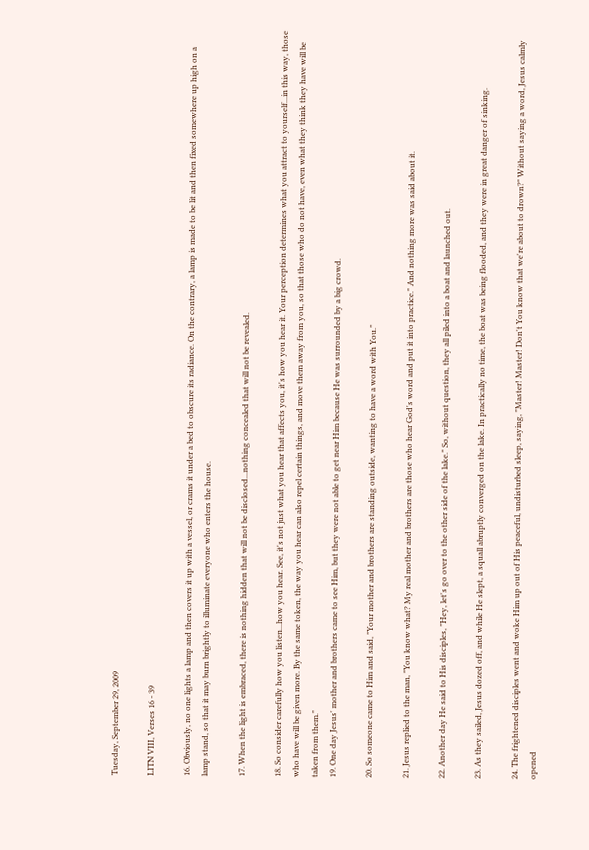Tuesday, September 29, 2009

LITN VIII, Verses 16 - 39

16. Obviously, no one lights a lamp and then covers it up with a vessel, or crams it under a bed to obscure its radiance. On the contrary, a lamp is made to be lit and then fixed somewhere up high on a lamp stand, so that it may burn brightly to illuminate everyone who enters the house.

17. When the light is embraced, there is nothing hidden that will not be disclosed...nothing concealed that will not be revealed.

18. So consider carefully how you listen...how you hear. See, it's not just what you hear that affects you, it's how you hear it. Your perception determines what you attract to yourself...in this way, those who have will be given more. By the same token, the way you hear can also repel certain things, and move them away from you, so that those who do not have, even what they think they have will be taken from them."
19. One day Jesus' mother and brothers came to see Him, but they were not able to get near Him because He was surrounded by a big crowd.

20. So someone came to Him and said, "Your mother and brothers are standing outside, wanting to have a word with You."

21. Jesus replied to the man, "You know what? My real mother and brothers are those who hear God's word and put it into practice." And nothing more was said about it.

22. Another day He said to His disciples, "Hey, let's go over to the other side of the lake." So, without question, they all piled into a boat and launched out.

23. As they sailed, Jesus dozed off, and while He slept, a squall abruptly converged on the lake. In practically no time, the boat was being flooded, and they were in great danger of sinking.

24. The frightened disciples went and woke Him up out of His peaceful, undisturbed sleep, saying, "Master! Master! Don't You know that we're about to drown?" Without saying a word, Jesus calmly opened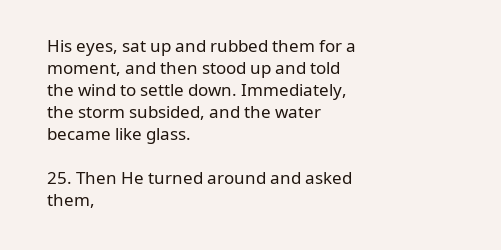His eyes, sat up and rubbed them for a moment, and then stood up and told the wind to settle down. Immediately, the storm subsided, and the water became like glass.

25. Then He turned around and asked them,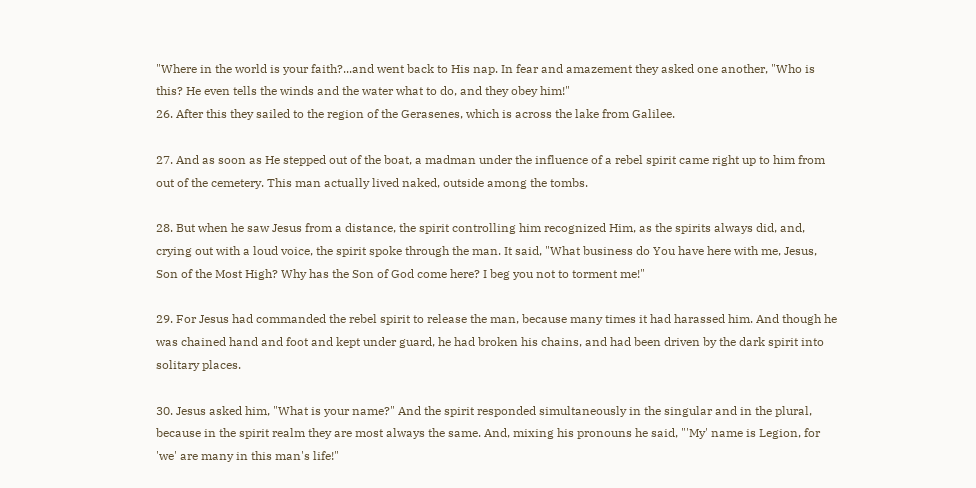"Where in the world is your faith?...and went back to His nap. In fear and amazement they asked one another, "Who is this? He even tells the winds and the water what to do, and they obey him!"
26. After this they sailed to the region of the Gerasenes, which is across the lake from Galilee.

27. And as soon as He stepped out of the boat, a madman under the influence of a rebel spirit came right up to him from out of the cemetery. This man actually lived naked, outside among the tombs.

28. But when he saw Jesus from a distance, the spirit controlling him recognized Him, as the spirits always did, and, crying out with a loud voice, the spirit spoke through the man. It said, "What business do You have here with me, Jesus, Son of the Most High? Why has the Son of God come here? I beg you not to torment me!"

29. For Jesus had commanded the rebel spirit to release the man, because many times it had harassed him. And though he was chained hand and foot and kept under guard, he had broken his chains, and had been driven by the dark spirit into solitary places.

30. Jesus asked him, "What is your name?" And the spirit responded simultaneously in the singular and in the plural, because in the spirit realm they are most always the same. And, mixing his pronouns he said, "'My' name is Legion, for 'we' are many in this man's life!"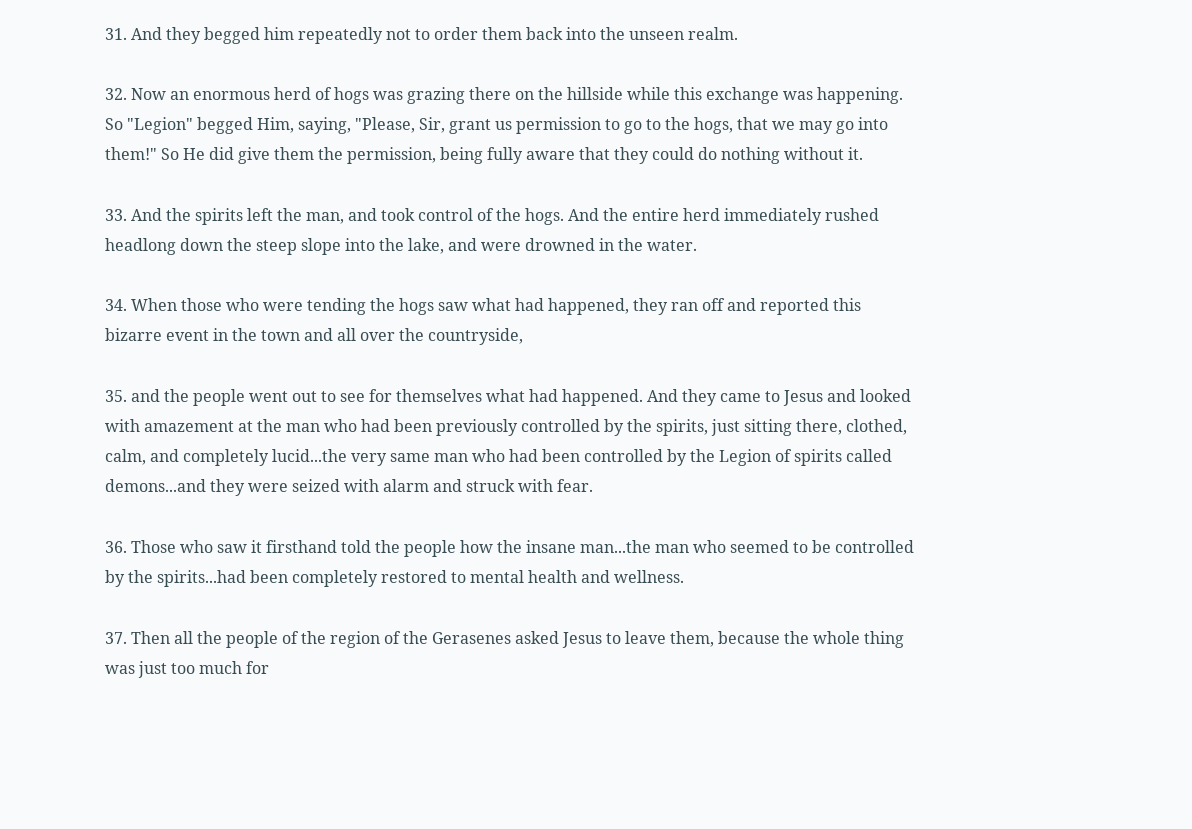31. And they begged him repeatedly not to order them back into the unseen realm.

32. Now an enormous herd of hogs was grazing there on the hillside while this exchange was happening. So "Legion" begged Him, saying, "Please, Sir, grant us permission to go to the hogs, that we may go into them!" So He did give them the permission, being fully aware that they could do nothing without it.

33. And the spirits left the man, and took control of the hogs. And the entire herd immediately rushed headlong down the steep slope into the lake, and were drowned in the water.

34. When those who were tending the hogs saw what had happened, they ran off and reported this bizarre event in the town and all over the countryside,

35. and the people went out to see for themselves what had happened. And they came to Jesus and looked with amazement at the man who had been previously controlled by the spirits, just sitting there, clothed, calm, and completely lucid...the very same man who had been controlled by the Legion of spirits called demons...and they were seized with alarm and struck with fear.

36. Those who saw it firsthand told the people how the insane man...the man who seemed to be controlled by the spirits...had been completely restored to mental health and wellness.

37. Then all the people of the region of the Gerasenes asked Jesus to leave them, because the whole thing was just too much for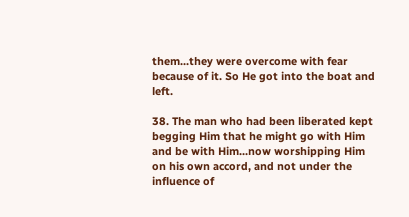them...they were overcome with fear because of it. So He got into the boat and left.

38. The man who had been liberated kept begging Him that he might go with Him and be with Him...now worshipping Him on his own accord, and not under the influence of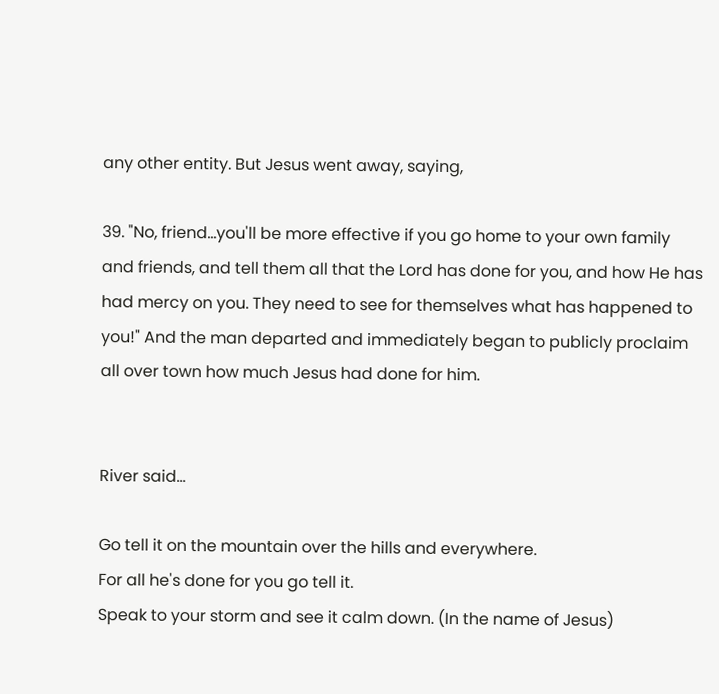any other entity. But Jesus went away, saying,

39. "No, friend...you'll be more effective if you go home to your own family and friends, and tell them all that the Lord has done for you, and how He has had mercy on you. They need to see for themselves what has happened to you!" And the man departed and immediately began to publicly proclaim all over town how much Jesus had done for him.


River said...

Go tell it on the mountain over the hills and everywhere.
For all he's done for you go tell it.
Speak to your storm and see it calm down. (In the name of Jesus)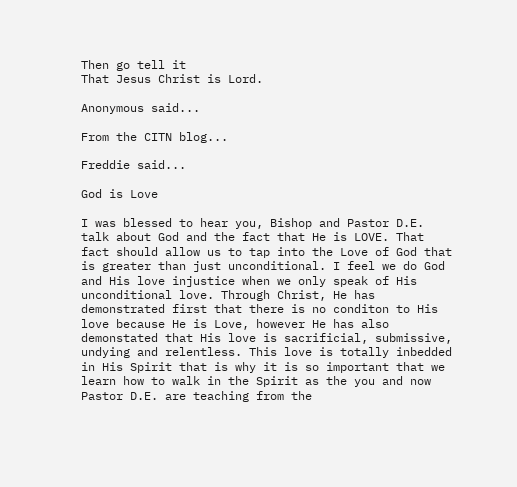Then go tell it
That Jesus Christ is Lord.

Anonymous said...

From the CITN blog...

Freddie said...

God is Love

I was blessed to hear you, Bishop and Pastor D.E. talk about God and the fact that He is LOVE. That fact should allow us to tap into the Love of God that is greater than just unconditional. I feel we do God and His love injustice when we only speak of His unconditional love. Through Christ, He has demonstrated first that there is no conditon to His love because He is Love, however He has also demonstated that His love is sacrificial, submissive, undying and relentless. This love is totally inbedded in His Spirit that is why it is so important that we learn how to walk in the Spirit as the you and now Pastor D.E. are teaching from the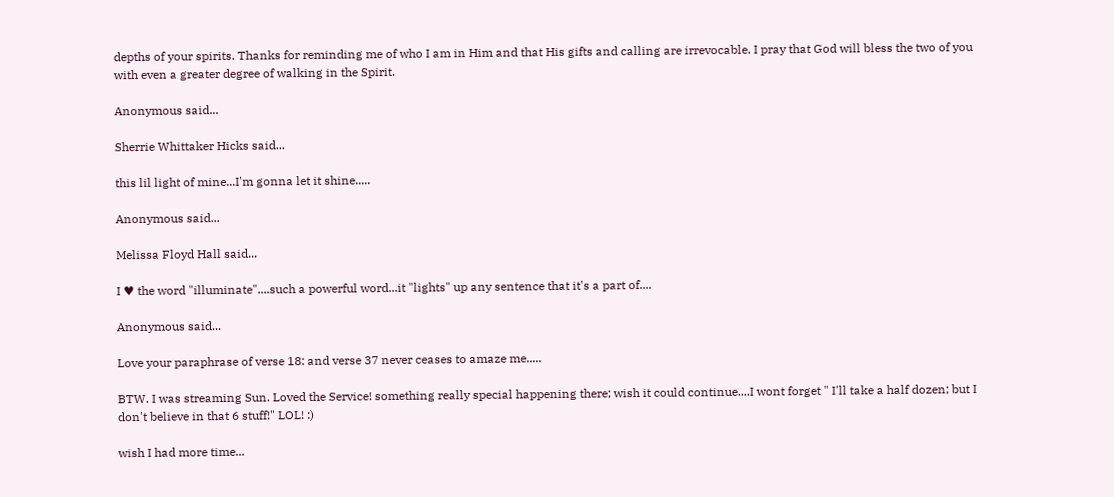depths of your spirits. Thanks for reminding me of who I am in Him and that His gifts and calling are irrevocable. I pray that God will bless the two of you with even a greater degree of walking in the Spirit.

Anonymous said...

Sherrie Whittaker Hicks said...

this lil light of mine...I'm gonna let it shine.....

Anonymous said...

Melissa Floyd Hall said...

I ♥ the word "illuminate"....such a powerful word...it "lights" up any sentence that it's a part of....

Anonymous said...

Love your paraphrase of verse 18: and verse 37 never ceases to amaze me.....

BTW. I was streaming Sun. Loved the Service! something really special happening there; wish it could continue....I wont forget " I'll take a half dozen; but I don't believe in that 6 stuff!" LOL! :)

wish I had more time...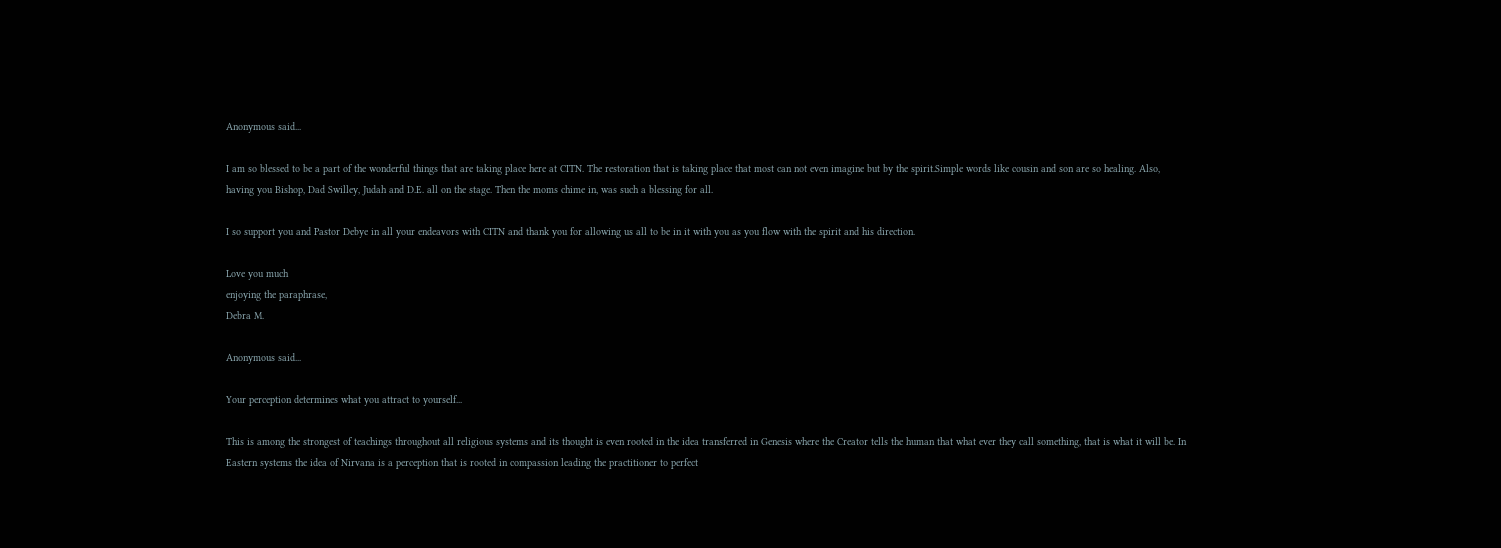Anonymous said...

I am so blessed to be a part of the wonderful things that are taking place here at CITN. The restoration that is taking place that most can not even imagine but by the spirit.Simple words like cousin and son are so healing. Also, having you Bishop, Dad Swilley, Judah and D.E. all on the stage. Then the moms chime in, was such a blessing for all.

I so support you and Pastor Debye in all your endeavors with CITN and thank you for allowing us all to be in it with you as you flow with the spirit and his direction.

Love you much
enjoying the paraphrase,
Debra M.

Anonymous said...

Your perception determines what you attract to yourself...

This is among the strongest of teachings throughout all religious systems and its thought is even rooted in the idea transferred in Genesis where the Creator tells the human that what ever they call something, that is what it will be. In Eastern systems the idea of Nirvana is a perception that is rooted in compassion leading the practitioner to perfect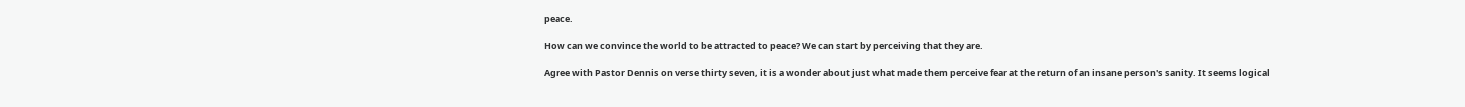peace.

How can we convince the world to be attracted to peace? We can start by perceiving that they are.

Agree with Pastor Dennis on verse thirty seven, it is a wonder about just what made them perceive fear at the return of an insane person's sanity. It seems logical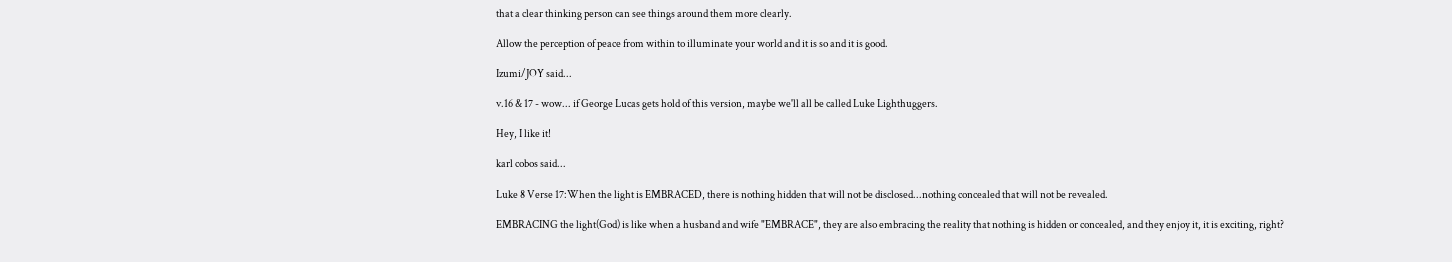that a clear thinking person can see things around them more clearly.

Allow the perception of peace from within to illuminate your world and it is so and it is good.

Izumi/JOY said...

v.16 & 17 - wow... if George Lucas gets hold of this version, maybe we'll all be called Luke Lighthuggers.

Hey, I like it!

karl cobos said...

Luke 8 Verse 17:When the light is EMBRACED, there is nothing hidden that will not be disclosed...nothing concealed that will not be revealed.

EMBRACING the light(God) is like when a husband and wife "EMBRACE", they are also embracing the reality that nothing is hidden or concealed, and they enjoy it, it is exciting, right?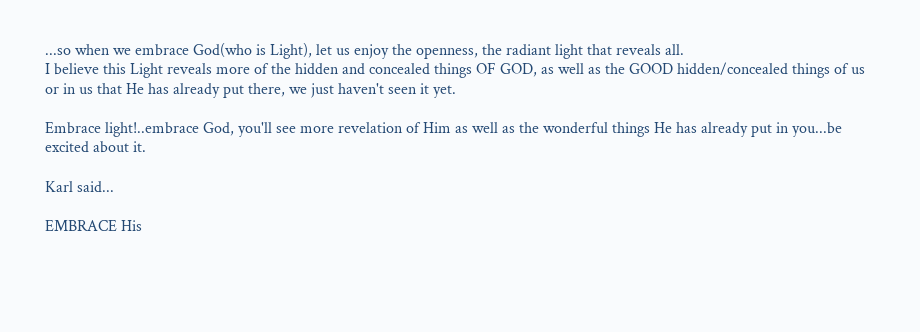...so when we embrace God(who is Light), let us enjoy the openness, the radiant light that reveals all.
I believe this Light reveals more of the hidden and concealed things OF GOD, as well as the GOOD hidden/concealed things of us or in us that He has already put there, we just haven't seen it yet.

Embrace light!..embrace God, you'll see more revelation of Him as well as the wonderful things He has already put in you...be excited about it.

Karl said...

EMBRACE His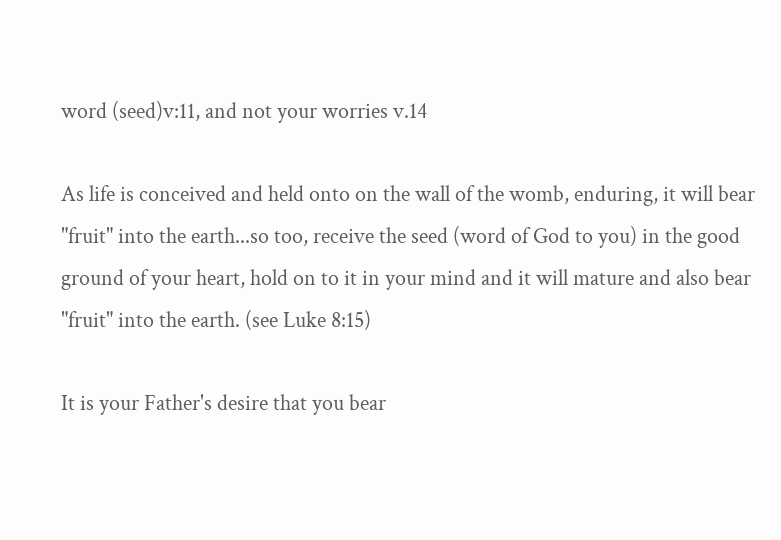word (seed)v:11, and not your worries v.14

As life is conceived and held onto on the wall of the womb, enduring, it will bear "fruit" into the earth...so too, receive the seed (word of God to you) in the good ground of your heart, hold on to it in your mind and it will mature and also bear "fruit" into the earth. (see Luke 8:15)

It is your Father's desire that you bear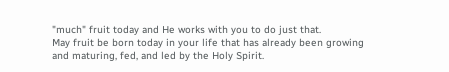"much" fruit today and He works with you to do just that.
May fruit be born today in your life that has already been growing and maturing, fed, and led by the Holy Spirit.